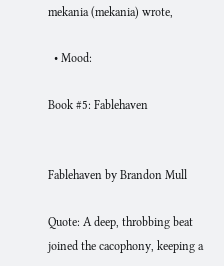mekania (mekania) wrote,

  • Mood:

Book #5: Fablehaven


Fablehaven by Brandon Mull

Quote: A deep, throbbing beat joined the cacophony, keeping a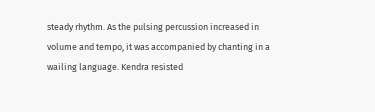steady rhythm. As the pulsing percussion increased in volume and tempo, it was accompanied by chanting in a wailing language. Kendra resisted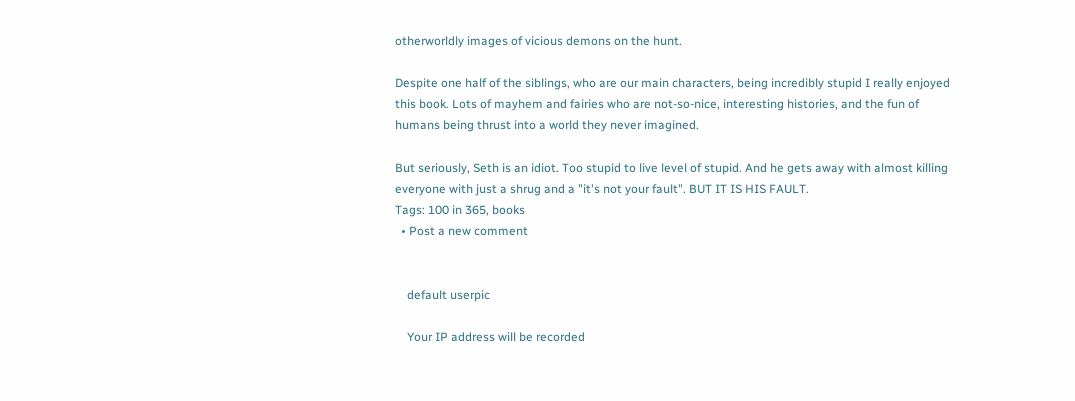otherworldly images of vicious demons on the hunt.

Despite one half of the siblings, who are our main characters, being incredibly stupid I really enjoyed this book. Lots of mayhem and fairies who are not-so-nice, interesting histories, and the fun of humans being thrust into a world they never imagined.

But seriously, Seth is an idiot. Too stupid to live level of stupid. And he gets away with almost killing everyone with just a shrug and a "it's not your fault". BUT IT IS HIS FAULT.
Tags: 100 in 365, books
  • Post a new comment


    default userpic

    Your IP address will be recorded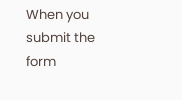When you submit the form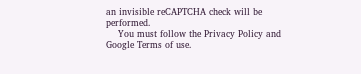an invisible reCAPTCHA check will be performed.
    You must follow the Privacy Policy and Google Terms of use.